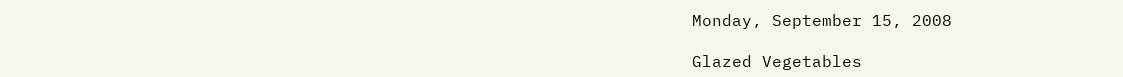Monday, September 15, 2008

Glazed Vegetables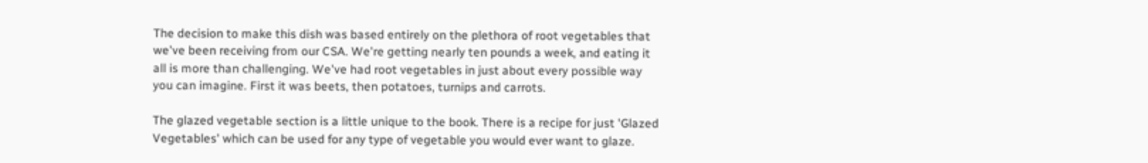The decision to make this dish was based entirely on the plethora of root vegetables that we've been receiving from our CSA. We're getting nearly ten pounds a week, and eating it all is more than challenging. We've had root vegetables in just about every possible way you can imagine. First it was beets, then potatoes, turnips and carrots.

The glazed vegetable section is a little unique to the book. There is a recipe for just 'Glazed Vegetables' which can be used for any type of vegetable you would ever want to glaze.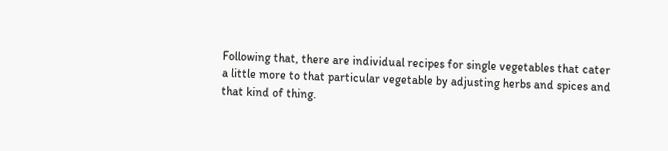Following that, there are individual recipes for single vegetables that cater a little more to that particular vegetable by adjusting herbs and spices and that kind of thing.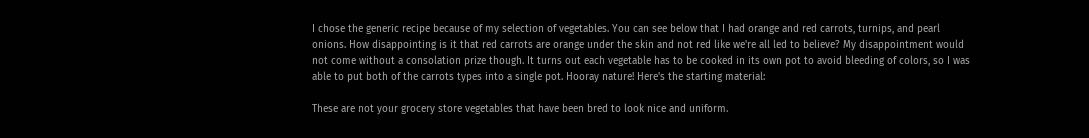I chose the generic recipe because of my selection of vegetables. You can see below that I had orange and red carrots, turnips, and pearl onions. How disappointing is it that red carrots are orange under the skin and not red like we're all led to believe? My disappointment would not come without a consolation prize though. It turns out each vegetable has to be cooked in its own pot to avoid bleeding of colors, so I was able to put both of the carrots types into a single pot. Hooray nature! Here's the starting material:

These are not your grocery store vegetables that have been bred to look nice and uniform.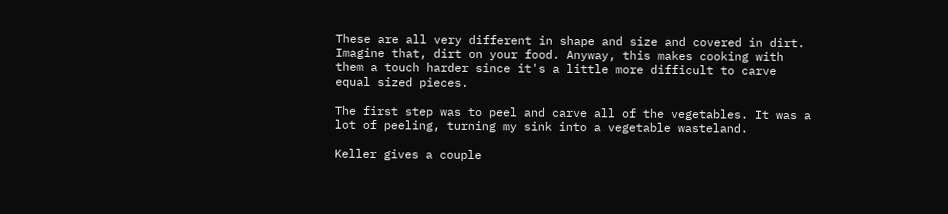These are all very different in shape and size and covered in dirt. Imagine that, dirt on your food. Anyway, this makes cooking with them a touch harder since it's a little more difficult to carve equal sized pieces.

The first step was to peel and carve all of the vegetables. It was a lot of peeling, turning my sink into a vegetable wasteland.

Keller gives a couple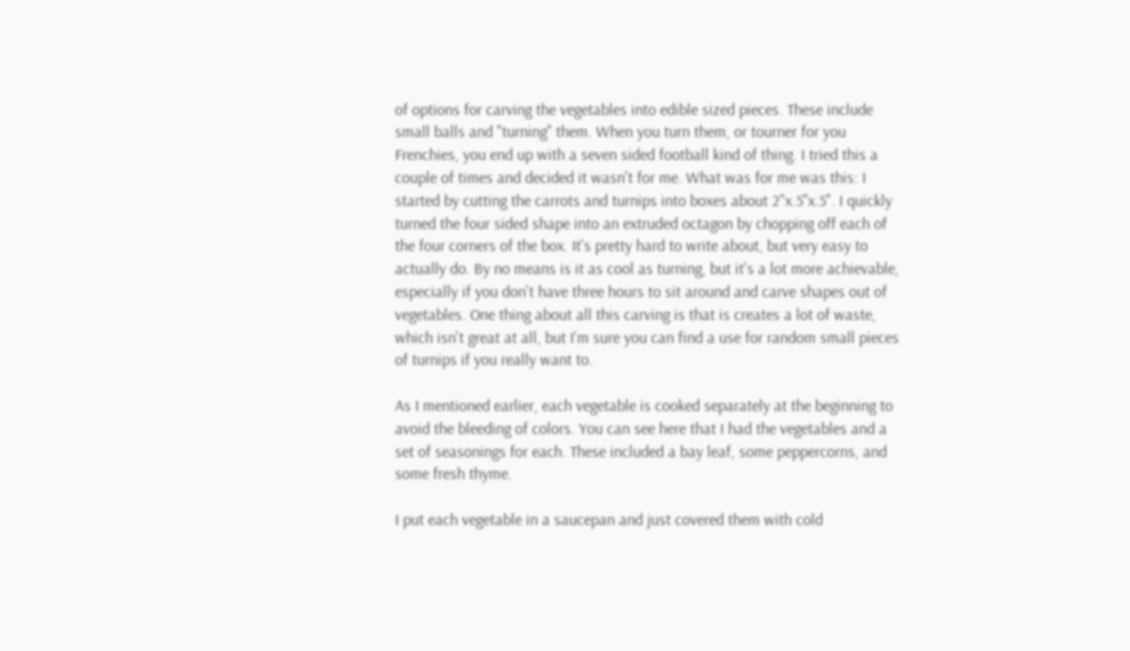of options for carving the vegetables into edible sized pieces. These include small balls and "turning" them. When you turn them, or tourner for you Frenchies, you end up with a seven sided football kind of thing. I tried this a couple of times and decided it wasn't for me. What was for me was this: I started by cutting the carrots and turnips into boxes about 2"x.5"x.5". I quickly turned the four sided shape into an extruded octagon by chopping off each of the four corners of the box. It's pretty hard to write about, but very easy to actually do. By no means is it as cool as turning, but it's a lot more achievable, especially if you don't have three hours to sit around and carve shapes out of vegetables. One thing about all this carving is that is creates a lot of waste, which isn't great at all, but I'm sure you can find a use for random small pieces of turnips if you really want to.

As I mentioned earlier, each vegetable is cooked separately at the beginning to avoid the bleeding of colors. You can see here that I had the vegetables and a set of seasonings for each. These included a bay leaf, some peppercorns, and some fresh thyme.

I put each vegetable in a saucepan and just covered them with cold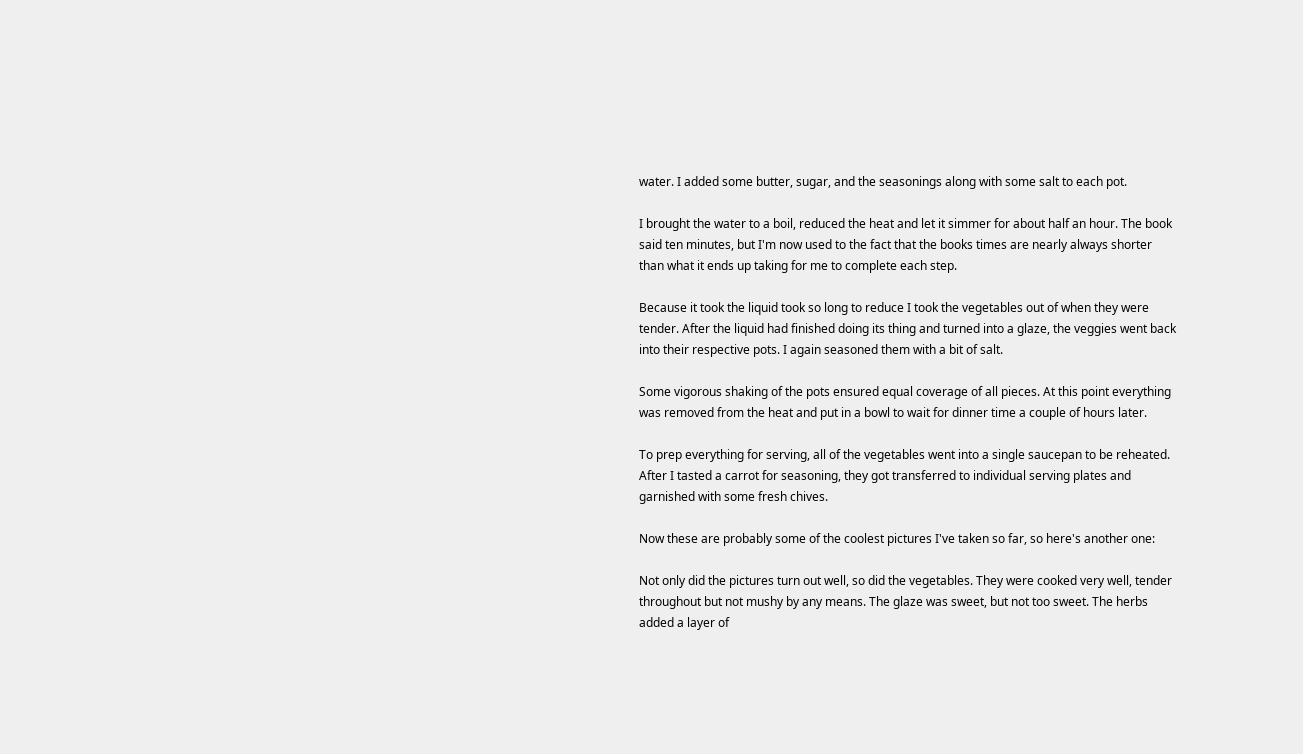water. I added some butter, sugar, and the seasonings along with some salt to each pot.

I brought the water to a boil, reduced the heat and let it simmer for about half an hour. The book said ten minutes, but I'm now used to the fact that the books times are nearly always shorter than what it ends up taking for me to complete each step.

Because it took the liquid took so long to reduce I took the vegetables out of when they were tender. After the liquid had finished doing its thing and turned into a glaze, the veggies went back into their respective pots. I again seasoned them with a bit of salt.

Some vigorous shaking of the pots ensured equal coverage of all pieces. At this point everything was removed from the heat and put in a bowl to wait for dinner time a couple of hours later.

To prep everything for serving, all of the vegetables went into a single saucepan to be reheated. After I tasted a carrot for seasoning, they got transferred to individual serving plates and garnished with some fresh chives.

Now these are probably some of the coolest pictures I've taken so far, so here's another one:

Not only did the pictures turn out well, so did the vegetables. They were cooked very well, tender throughout but not mushy by any means. The glaze was sweet, but not too sweet. The herbs added a layer of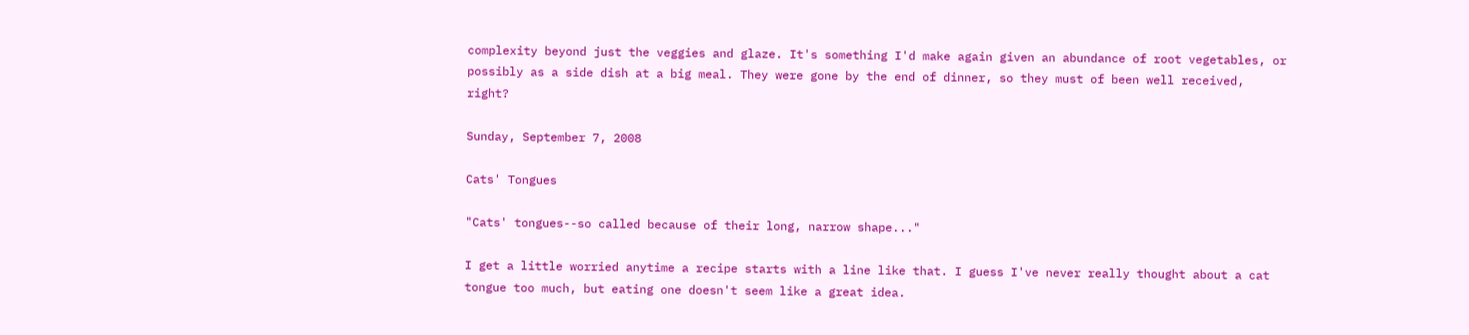complexity beyond just the veggies and glaze. It's something I'd make again given an abundance of root vegetables, or possibly as a side dish at a big meal. They were gone by the end of dinner, so they must of been well received, right?

Sunday, September 7, 2008

Cats' Tongues

"Cats' tongues--so called because of their long, narrow shape..."

I get a little worried anytime a recipe starts with a line like that. I guess I've never really thought about a cat tongue too much, but eating one doesn't seem like a great idea.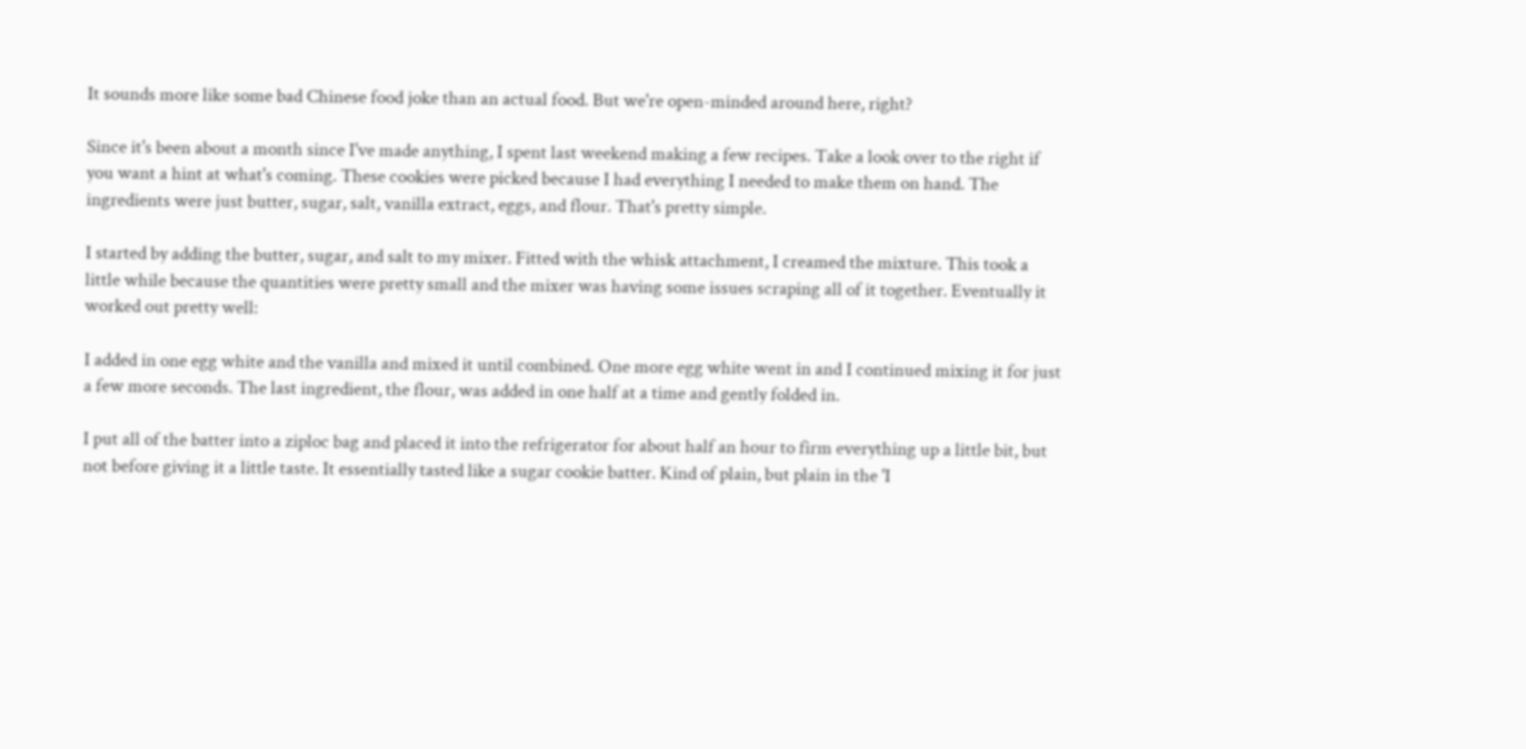It sounds more like some bad Chinese food joke than an actual food. But we're open-minded around here, right?

Since it's been about a month since I've made anything, I spent last weekend making a few recipes. Take a look over to the right if you want a hint at what's coming. These cookies were picked because I had everything I needed to make them on hand. The ingredients were just butter, sugar, salt, vanilla extract, eggs, and flour. That's pretty simple.

I started by adding the butter, sugar, and salt to my mixer. Fitted with the whisk attachment, I creamed the mixture. This took a little while because the quantities were pretty small and the mixer was having some issues scraping all of it together. Eventually it worked out pretty well:

I added in one egg white and the vanilla and mixed it until combined. One more egg white went in and I continued mixing it for just a few more seconds. The last ingredient, the flour, was added in one half at a time and gently folded in.

I put all of the batter into a ziploc bag and placed it into the refrigerator for about half an hour to firm everything up a little bit, but not before giving it a little taste. It essentially tasted like a sugar cookie batter. Kind of plain, but plain in the 'I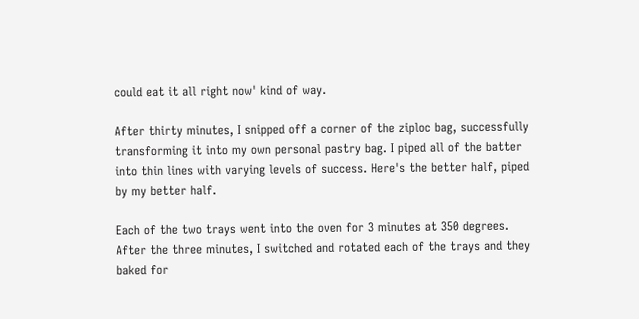could eat it all right now' kind of way.

After thirty minutes, I snipped off a corner of the ziploc bag, successfully transforming it into my own personal pastry bag. I piped all of the batter into thin lines with varying levels of success. Here's the better half, piped by my better half.

Each of the two trays went into the oven for 3 minutes at 350 degrees. After the three minutes, I switched and rotated each of the trays and they baked for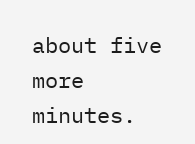about five more minutes.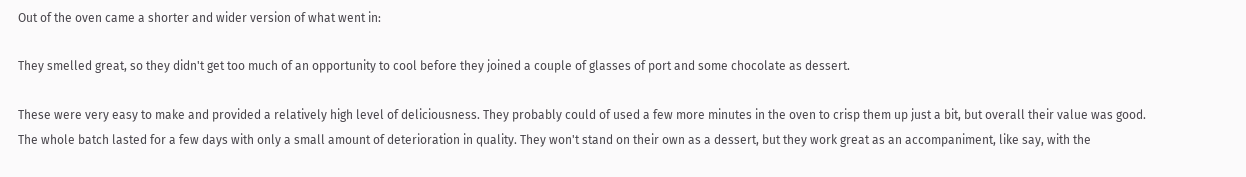Out of the oven came a shorter and wider version of what went in:

They smelled great, so they didn't get too much of an opportunity to cool before they joined a couple of glasses of port and some chocolate as dessert.

These were very easy to make and provided a relatively high level of deliciousness. They probably could of used a few more minutes in the oven to crisp them up just a bit, but overall their value was good. The whole batch lasted for a few days with only a small amount of deterioration in quality. They won't stand on their own as a dessert, but they work great as an accompaniment, like say, with the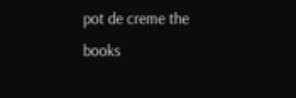pot de creme the books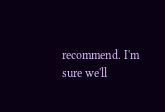recommend. I'm sure we'll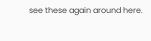see these again around here.